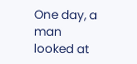One day, a man looked at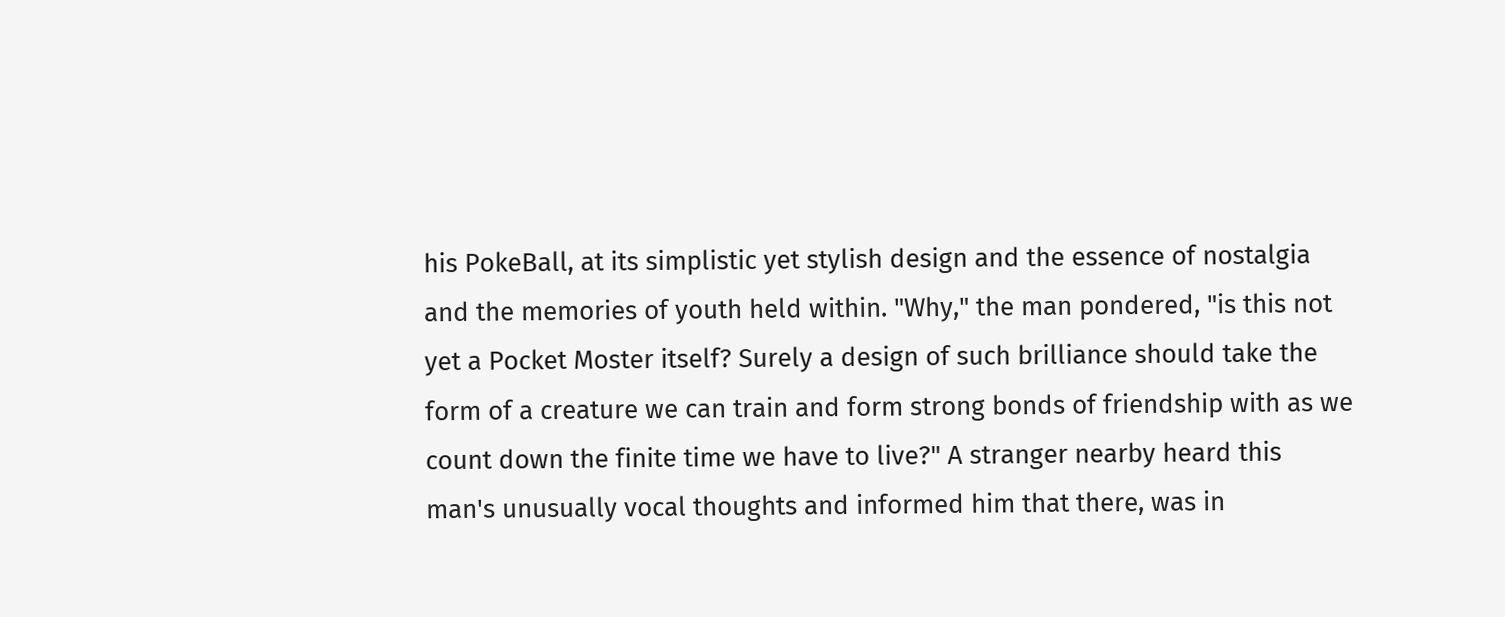his PokeBall, at its simplistic yet stylish design and the essence of nostalgia and the memories of youth held within. "Why," the man pondered, "is this not yet a Pocket Moster itself? Surely a design of such brilliance should take the form of a creature we can train and form strong bonds of friendship with as we count down the finite time we have to live?" A stranger nearby heard this man's unusually vocal thoughts and informed him that there, was in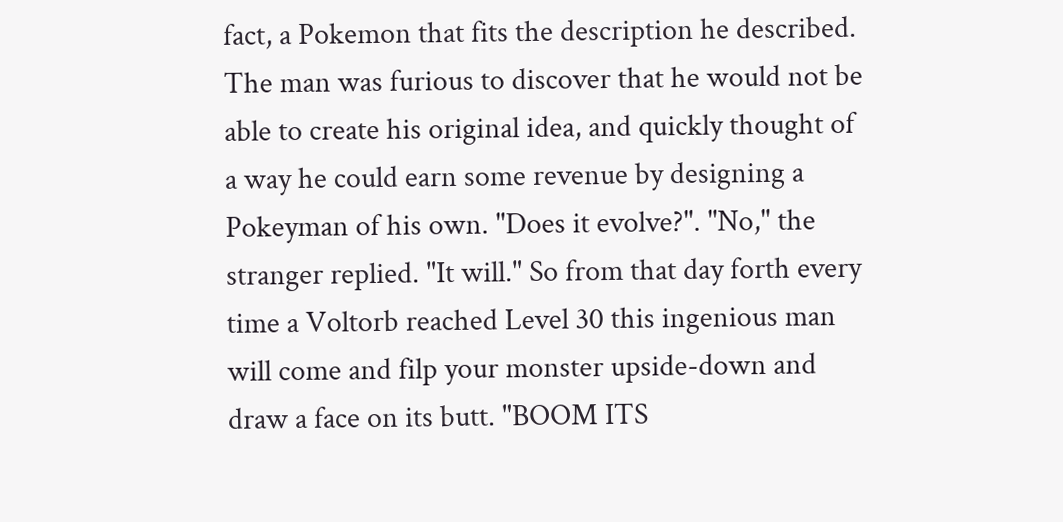fact, a Pokemon that fits the description he described. The man was furious to discover that he would not be able to create his original idea, and quickly thought of a way he could earn some revenue by designing a Pokeyman of his own. "Does it evolve?". "No," the stranger replied. "It will." So from that day forth every time a Voltorb reached Level 30 this ingenious man will come and filp your monster upside-down and draw a face on its butt. "BOOM ITS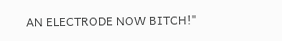AN ELECTRODE NOW BITCH!"